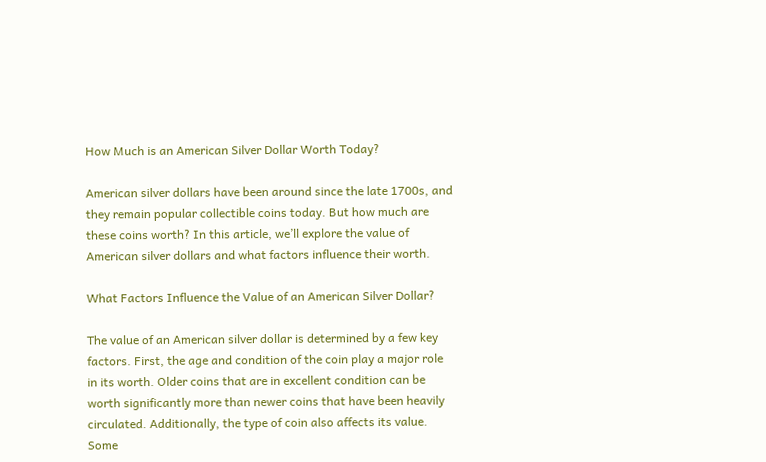How Much is an American Silver Dollar Worth Today?

American silver dollars have been around since the late 1700s, and they remain popular collectible coins today. But how much are these coins worth? In this article, we’ll explore the value of American silver dollars and what factors influence their worth.

What Factors Influence the Value of an American Silver Dollar?

The value of an American silver dollar is determined by a few key factors. First, the age and condition of the coin play a major role in its worth. Older coins that are in excellent condition can be worth significantly more than newer coins that have been heavily circulated. Additionally, the type of coin also affects its value. Some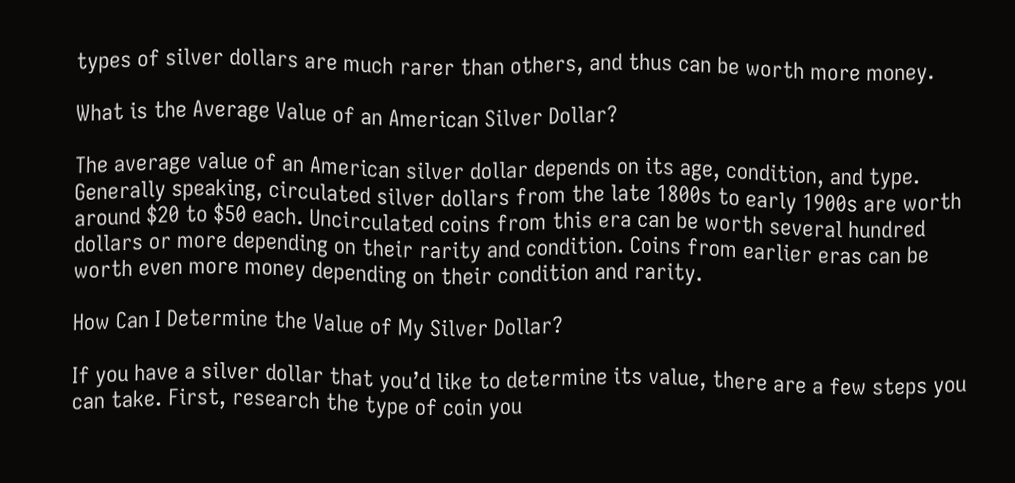types of silver dollars are much rarer than others, and thus can be worth more money.

What is the Average Value of an American Silver Dollar?

The average value of an American silver dollar depends on its age, condition, and type. Generally speaking, circulated silver dollars from the late 1800s to early 1900s are worth around $20 to $50 each. Uncirculated coins from this era can be worth several hundred dollars or more depending on their rarity and condition. Coins from earlier eras can be worth even more money depending on their condition and rarity.

How Can I Determine the Value of My Silver Dollar?

If you have a silver dollar that you’d like to determine its value, there are a few steps you can take. First, research the type of coin you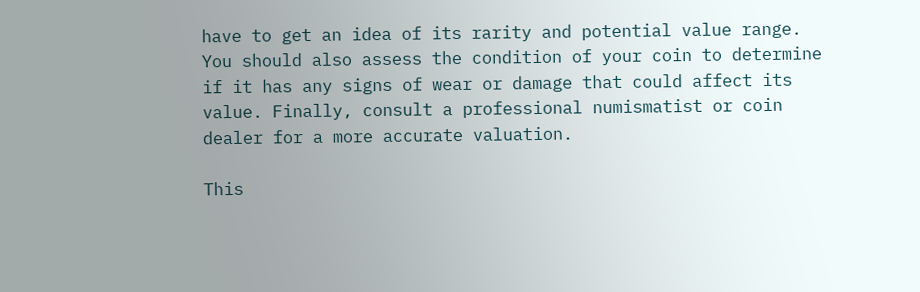have to get an idea of its rarity and potential value range. You should also assess the condition of your coin to determine if it has any signs of wear or damage that could affect its value. Finally, consult a professional numismatist or coin dealer for a more accurate valuation.

This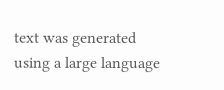text was generated using a large language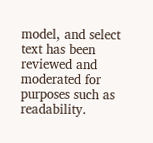model, and select text has been reviewed and moderated for purposes such as readability.